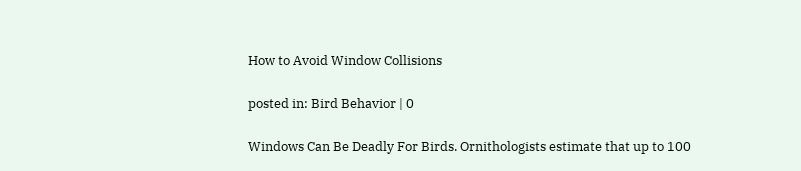How to Avoid Window Collisions

posted in: Bird Behavior | 0

Windows Can Be Deadly For Birds. Ornithologists estimate that up to 100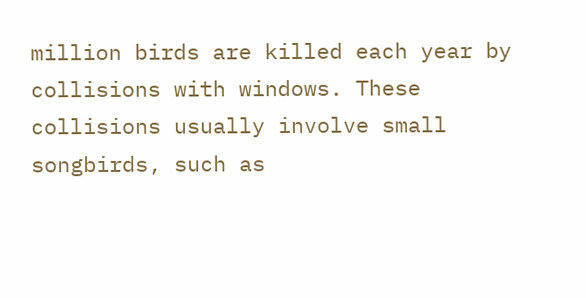million birds are killed each year by collisions with windows. These collisions usually involve small songbirds, such as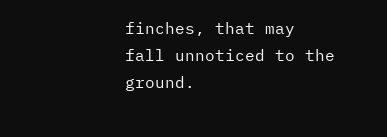finches, that may fall unnoticed to the ground.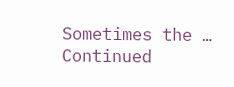Sometimes the … Continued